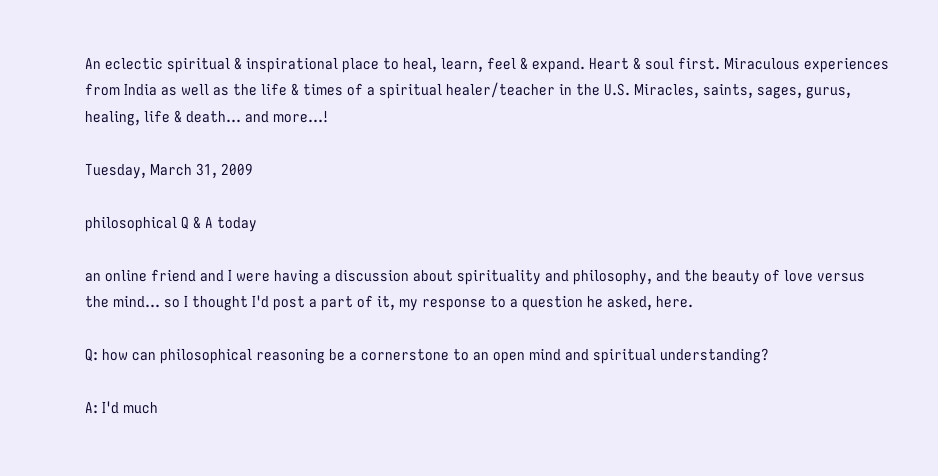An eclectic spiritual & inspirational place to heal, learn, feel & expand. Heart & soul first. Miraculous experiences from India as well as the life & times of a spiritual healer/teacher in the U.S. Miracles, saints, sages, gurus, healing, life & death... and more...!

Tuesday, March 31, 2009

philosophical Q & A today

an online friend and I were having a discussion about spirituality and philosophy, and the beauty of love versus the mind... so I thought I'd post a part of it, my response to a question he asked, here.

Q: how can philosophical reasoning be a cornerstone to an open mind and spiritual understanding?

A: I'd much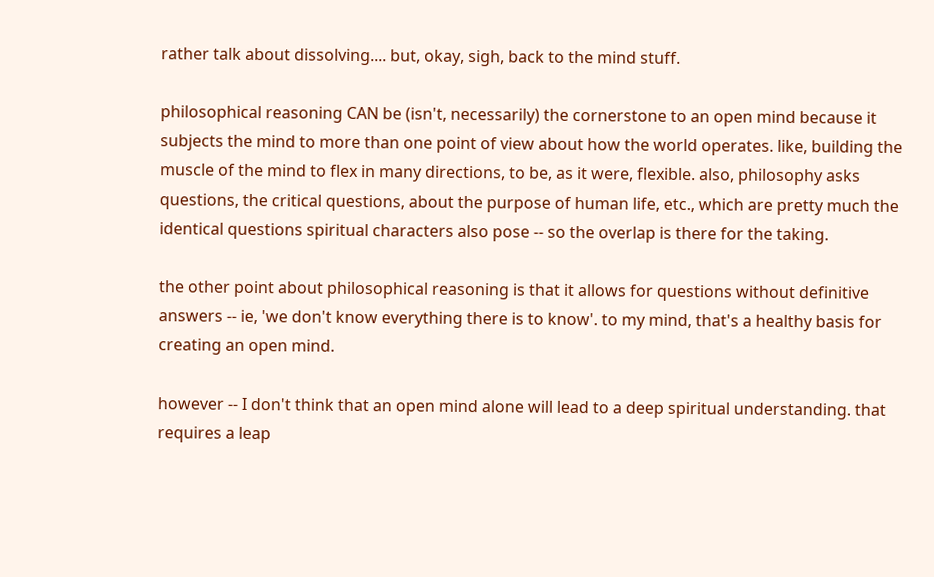rather talk about dissolving.... but, okay, sigh, back to the mind stuff.

philosophical reasoning CAN be (isn't, necessarily) the cornerstone to an open mind because it subjects the mind to more than one point of view about how the world operates. like, building the muscle of the mind to flex in many directions, to be, as it were, flexible. also, philosophy asks questions, the critical questions, about the purpose of human life, etc., which are pretty much the identical questions spiritual characters also pose -- so the overlap is there for the taking.

the other point about philosophical reasoning is that it allows for questions without definitive answers -- ie, 'we don't know everything there is to know'. to my mind, that's a healthy basis for creating an open mind.

however -- I don't think that an open mind alone will lead to a deep spiritual understanding. that requires a leap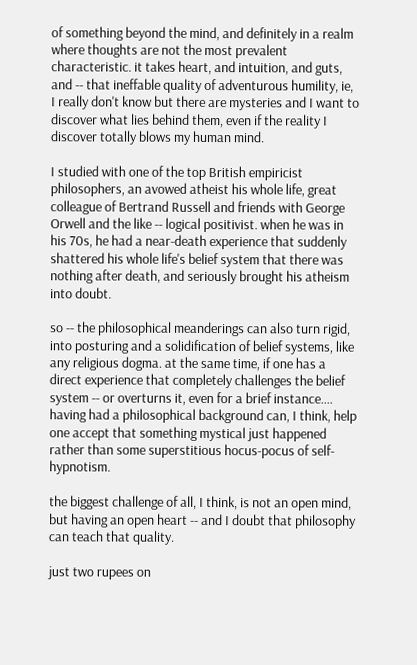of something beyond the mind, and definitely in a realm where thoughts are not the most prevalent characteristic. it takes heart, and intuition, and guts, and -- that ineffable quality of adventurous humility, ie, I really don't know but there are mysteries and I want to discover what lies behind them, even if the reality I discover totally blows my human mind.

I studied with one of the top British empiricist philosophers, an avowed atheist his whole life, great colleague of Bertrand Russell and friends with George Orwell and the like -- logical positivist. when he was in his 70s, he had a near-death experience that suddenly shattered his whole life's belief system that there was nothing after death, and seriously brought his atheism into doubt.

so -- the philosophical meanderings can also turn rigid, into posturing and a solidification of belief systems, like any religious dogma. at the same time, if one has a direct experience that completely challenges the belief system -- or overturns it, even for a brief instance.... having had a philosophical background can, I think, help one accept that something mystical just happened rather than some superstitious hocus-pocus of self-hypnotism.

the biggest challenge of all, I think, is not an open mind, but having an open heart -- and I doubt that philosophy can teach that quality.

just two rupees on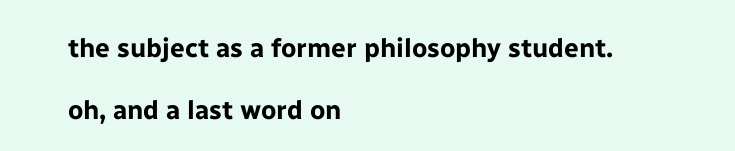the subject as a former philosophy student.

oh, and a last word on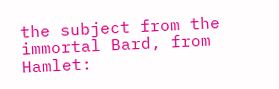the subject from the immortal Bard, from Hamlet: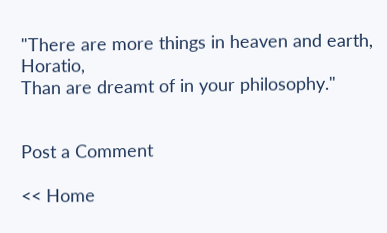"There are more things in heaven and earth, Horatio,
Than are dreamt of in your philosophy."


Post a Comment

<< Home